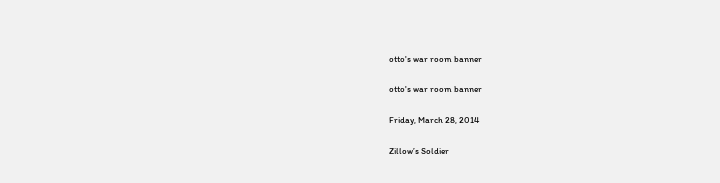otto's war room banner

otto's war room banner

Friday, March 28, 2014

Zillow’s Soldier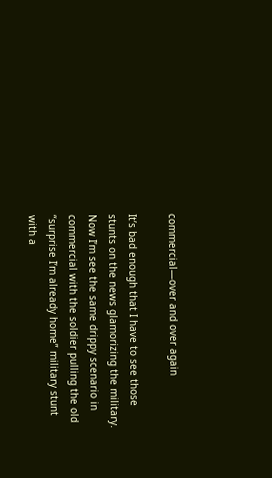commercial—over and over again

It’s bad enough that I have to see those stunts on the news glamorizing the military. Now I’m see the same drippy scenario in commercial with the soldier pulling the old “surprise I’m already home” military stunt with a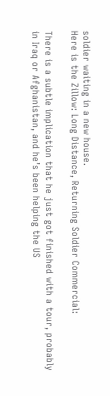soldier waiting in a new house.
Here is the Zillow: Long Distance, Returning Soldier Commercial:

There is a subtle implication that he just got finished with a tour, probably in Iraq or Afghanistan, and he’s been helping the US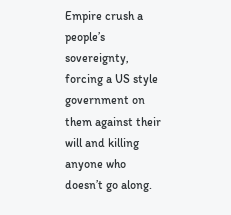Empire crush a people’s sovereignty, forcing a US style government on them against their will and killing anyone who doesn’t go along.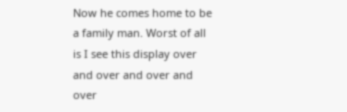Now he comes home to be a family man. Worst of all is I see this display over and over and over and over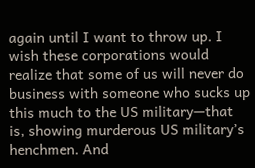again until I want to throw up. I wish these corporations would realize that some of us will never do business with someone who sucks up this much to the US military—that is, showing murderous US military’s henchmen. And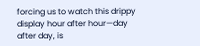forcing us to watch this drippy display hour after hour—day after day, is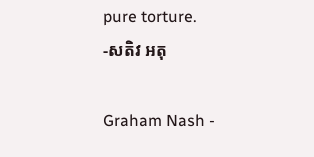pure torture.
-សតិវ អតុ

Graham Nash -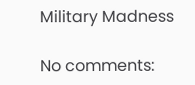Military Madness

No comments: